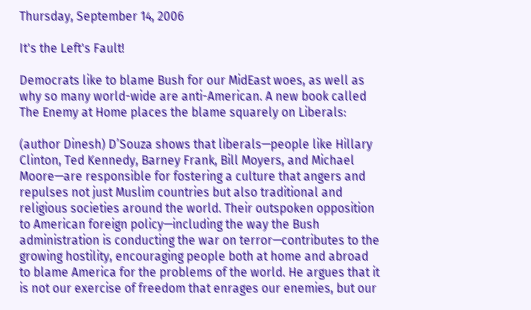Thursday, September 14, 2006

It's the Left's Fault!

Democrats like to blame Bush for our MidEast woes, as well as why so many world-wide are anti-American. A new book called The Enemy at Home places the blame squarely on Liberals:

(author Dinesh) D’Souza shows that liberals—people like Hillary Clinton, Ted Kennedy, Barney Frank, Bill Moyers, and Michael Moore—are responsible for fostering a culture that angers and repulses not just Muslim countries but also traditional and religious societies around the world. Their outspoken opposition to American foreign policy—including the way the Bush administration is conducting the war on terror—contributes to the growing hostility, encouraging people both at home and abroad to blame America for the problems of the world. He argues that it is not our exercise of freedom that enrages our enemies, but our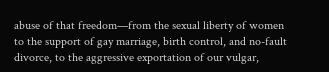abuse of that freedom—from the sexual liberty of women to the support of gay marriage, birth control, and no-fault divorce, to the aggressive exportation of our vulgar,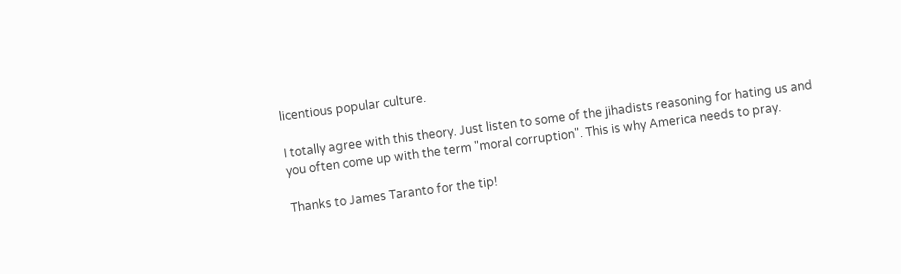licentious popular culture.

I totally agree with this theory. Just listen to some of the jihadists reasoning for hating us and you often come up with the term "moral corruption". This is why America needs to pray.

Thanks to James Taranto for the tip!